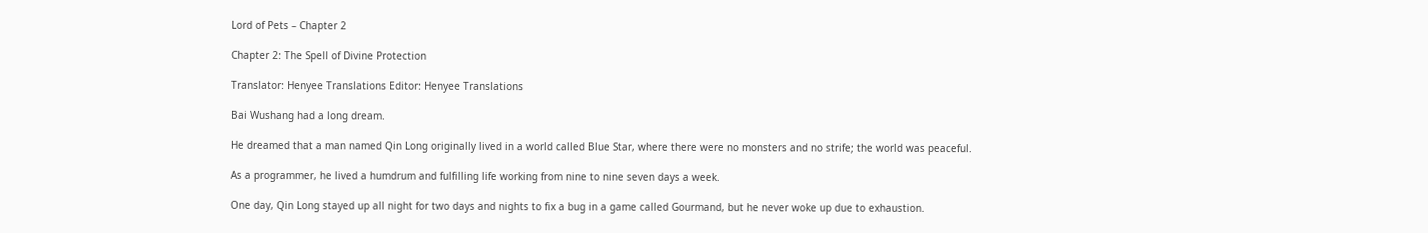Lord of Pets – Chapter 2

Chapter 2: The Spell of Divine Protection

Translator: Henyee Translations Editor: Henyee Translations

Bai Wushang had a long dream.

He dreamed that a man named Qin Long originally lived in a world called Blue Star, where there were no monsters and no strife; the world was peaceful.

As a programmer, he lived a humdrum and fulfilling life working from nine to nine seven days a week.

One day, Qin Long stayed up all night for two days and nights to fix a bug in a game called Gourmand, but he never woke up due to exhaustion.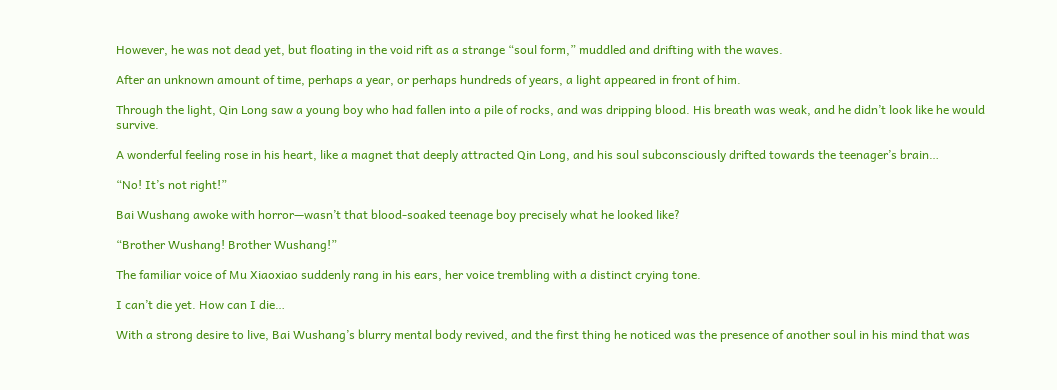However, he was not dead yet, but floating in the void rift as a strange “soul form,” muddled and drifting with the waves.

After an unknown amount of time, perhaps a year, or perhaps hundreds of years, a light appeared in front of him.

Through the light, Qin Long saw a young boy who had fallen into a pile of rocks, and was dripping blood. His breath was weak, and he didn’t look like he would survive.

A wonderful feeling rose in his heart, like a magnet that deeply attracted Qin Long, and his soul subconsciously drifted towards the teenager’s brain…

“No! It’s not right!”

Bai Wushang awoke with horror—wasn’t that blood-soaked teenage boy precisely what he looked like?

“Brother Wushang! Brother Wushang!”

The familiar voice of Mu Xiaoxiao suddenly rang in his ears, her voice trembling with a distinct crying tone.

I can’t die yet. How can I die…

With a strong desire to live, Bai Wushang’s blurry mental body revived, and the first thing he noticed was the presence of another soul in his mind that was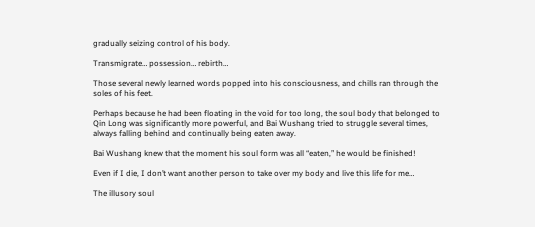gradually seizing control of his body.

Transmigrate… possession… rebirth…

Those several newly learned words popped into his consciousness, and chills ran through the soles of his feet.

Perhaps because he had been floating in the void for too long, the soul body that belonged to Qin Long was significantly more powerful, and Bai Wushang tried to struggle several times, always falling behind and continually being eaten away.

Bai Wushang knew that the moment his soul form was all “eaten,” he would be finished!

Even if I die, I don’t want another person to take over my body and live this life for me…

The illusory soul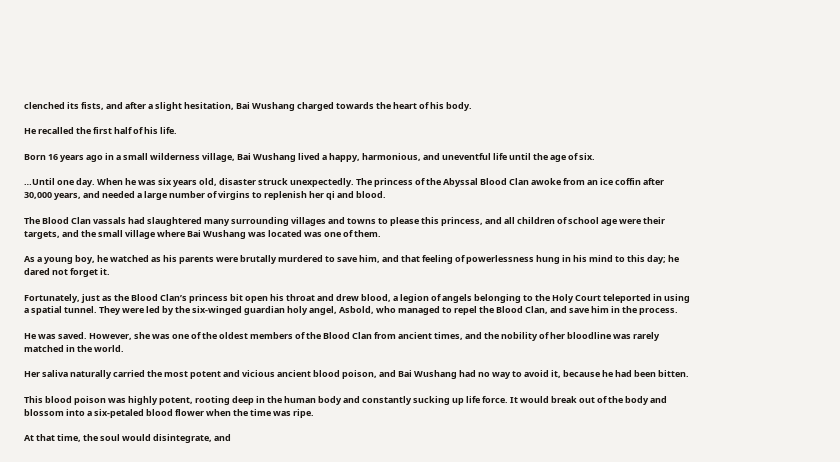clenched its fists, and after a slight hesitation, Bai Wushang charged towards the heart of his body.

He recalled the first half of his life.

Born 16 years ago in a small wilderness village, Bai Wushang lived a happy, harmonious, and uneventful life until the age of six.

…Until one day. When he was six years old, disaster struck unexpectedly. The princess of the Abyssal Blood Clan awoke from an ice coffin after 30,000 years, and needed a large number of virgins to replenish her qi and blood.

The Blood Clan vassals had slaughtered many surrounding villages and towns to please this princess, and all children of school age were their targets, and the small village where Bai Wushang was located was one of them.

As a young boy, he watched as his parents were brutally murdered to save him, and that feeling of powerlessness hung in his mind to this day; he dared not forget it.

Fortunately, just as the Blood Clan’s princess bit open his throat and drew blood, a legion of angels belonging to the Holy Court teleported in using a spatial tunnel. They were led by the six-winged guardian holy angel, Asbold, who managed to repel the Blood Clan, and save him in the process.

He was saved. However, she was one of the oldest members of the Blood Clan from ancient times, and the nobility of her bloodline was rarely matched in the world.

Her saliva naturally carried the most potent and vicious ancient blood poison, and Bai Wushang had no way to avoid it, because he had been bitten.

This blood poison was highly potent, rooting deep in the human body and constantly sucking up life force. It would break out of the body and blossom into a six-petaled blood flower when the time was ripe.

At that time, the soul would disintegrate, and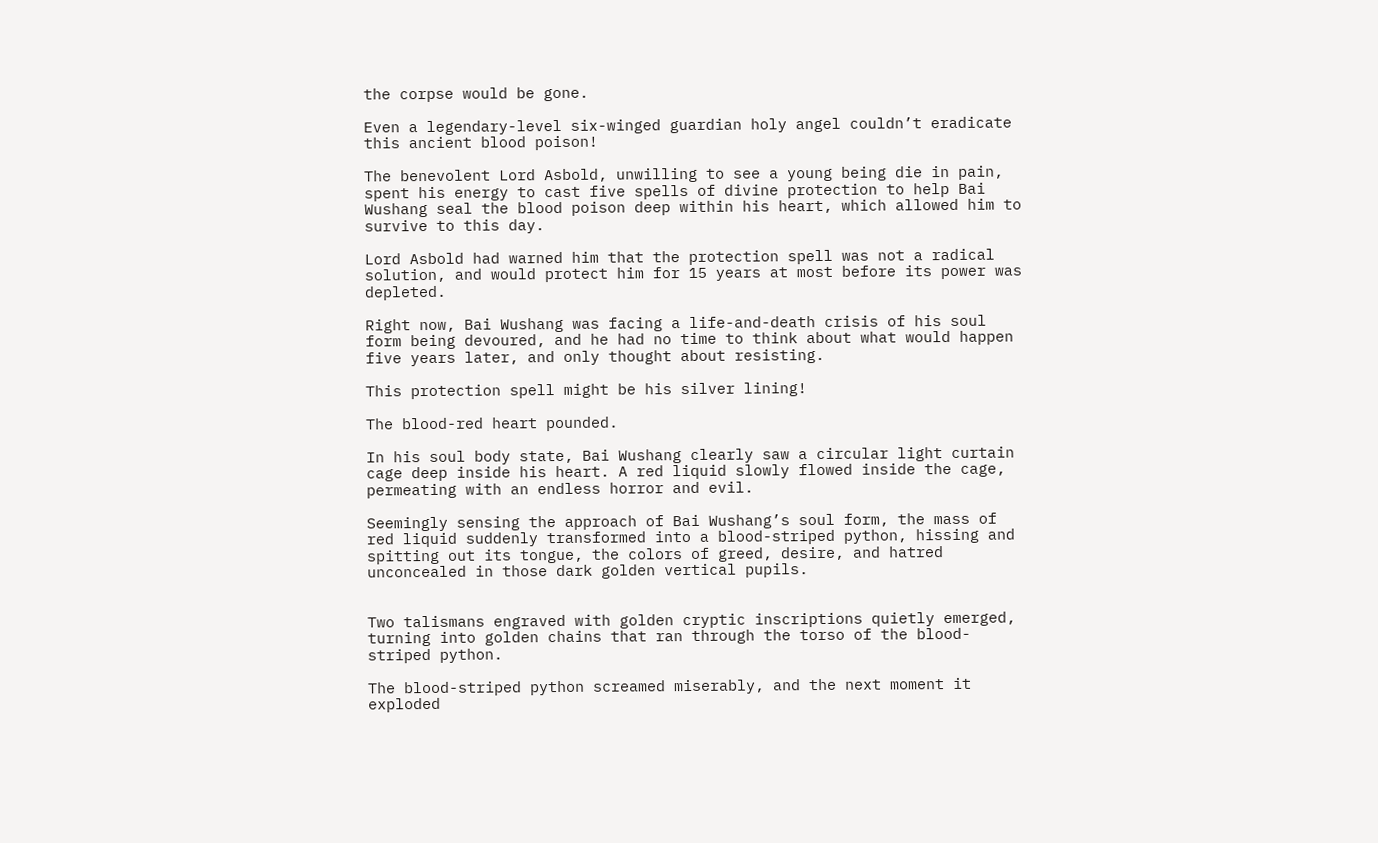the corpse would be gone.

Even a legendary-level six-winged guardian holy angel couldn’t eradicate this ancient blood poison!

The benevolent Lord Asbold, unwilling to see a young being die in pain, spent his energy to cast five spells of divine protection to help Bai Wushang seal the blood poison deep within his heart, which allowed him to survive to this day.

Lord Asbold had warned him that the protection spell was not a radical solution, and would protect him for 15 years at most before its power was depleted.

Right now, Bai Wushang was facing a life-and-death crisis of his soul form being devoured, and he had no time to think about what would happen five years later, and only thought about resisting.

This protection spell might be his silver lining!

The blood-red heart pounded.

In his soul body state, Bai Wushang clearly saw a circular light curtain cage deep inside his heart. A red liquid slowly flowed inside the cage, permeating with an endless horror and evil.

Seemingly sensing the approach of Bai Wushang’s soul form, the mass of red liquid suddenly transformed into a blood-striped python, hissing and spitting out its tongue, the colors of greed, desire, and hatred unconcealed in those dark golden vertical pupils.


Two talismans engraved with golden cryptic inscriptions quietly emerged, turning into golden chains that ran through the torso of the blood-striped python.

The blood-striped python screamed miserably, and the next moment it exploded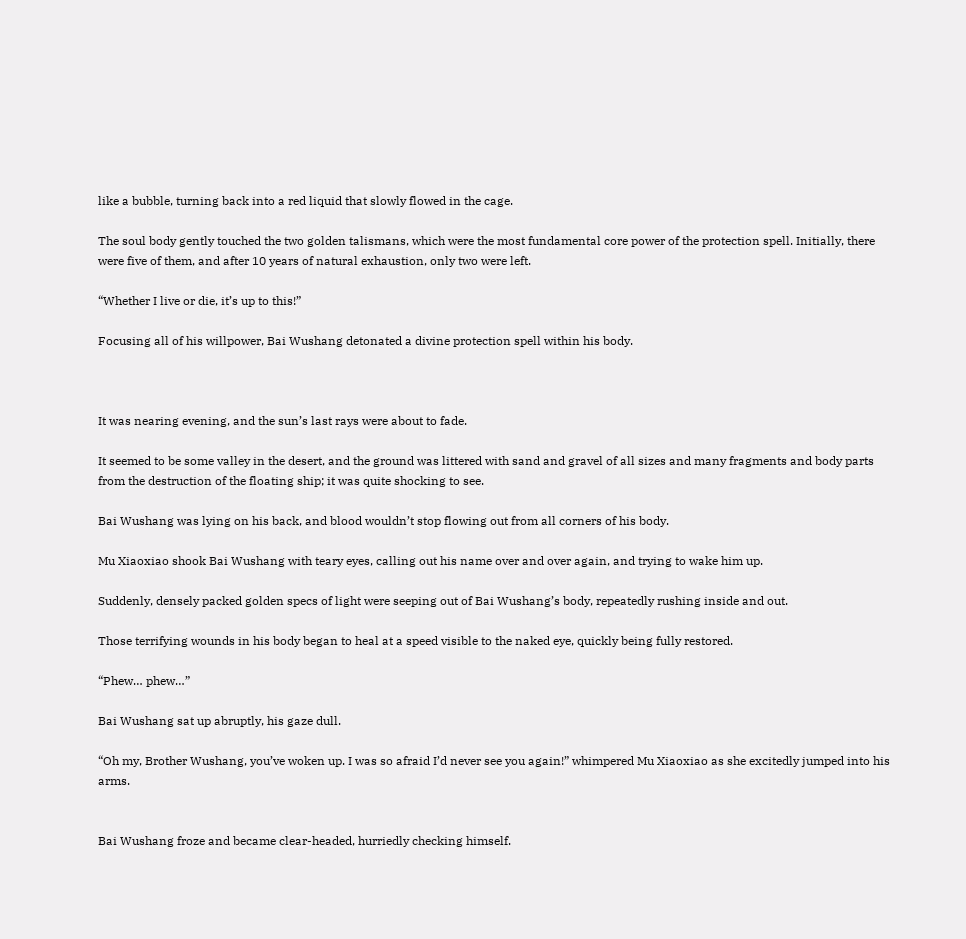like a bubble, turning back into a red liquid that slowly flowed in the cage.

The soul body gently touched the two golden talismans, which were the most fundamental core power of the protection spell. Initially, there were five of them, and after 10 years of natural exhaustion, only two were left.

“Whether I live or die, it’s up to this!”

Focusing all of his willpower, Bai Wushang detonated a divine protection spell within his body.



It was nearing evening, and the sun’s last rays were about to fade.

It seemed to be some valley in the desert, and the ground was littered with sand and gravel of all sizes and many fragments and body parts from the destruction of the floating ship; it was quite shocking to see.

Bai Wushang was lying on his back, and blood wouldn’t stop flowing out from all corners of his body.

Mu Xiaoxiao shook Bai Wushang with teary eyes, calling out his name over and over again, and trying to wake him up.

Suddenly, densely packed golden specs of light were seeping out of Bai Wushang’s body, repeatedly rushing inside and out.

Those terrifying wounds in his body began to heal at a speed visible to the naked eye, quickly being fully restored.

“Phew… phew…”

Bai Wushang sat up abruptly, his gaze dull.

“Oh my, Brother Wushang, you’ve woken up. I was so afraid I’d never see you again!” whimpered Mu Xiaoxiao as she excitedly jumped into his arms.


Bai Wushang froze and became clear-headed, hurriedly checking himself.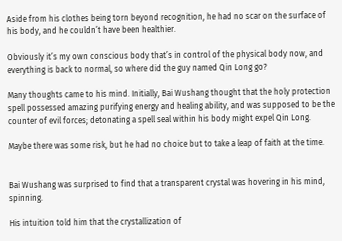Aside from his clothes being torn beyond recognition, he had no scar on the surface of his body, and he couldn’t have been healthier.

Obviously it’s my own conscious body that’s in control of the physical body now, and everything is back to normal, so where did the guy named Qin Long go?

Many thoughts came to his mind. Initially, Bai Wushang thought that the holy protection spell possessed amazing purifying energy and healing ability, and was supposed to be the counter of evil forces; detonating a spell seal within his body might expel Qin Long.

Maybe there was some risk, but he had no choice but to take a leap of faith at the time.


Bai Wushang was surprised to find that a transparent crystal was hovering in his mind, spinning.

His intuition told him that the crystallization of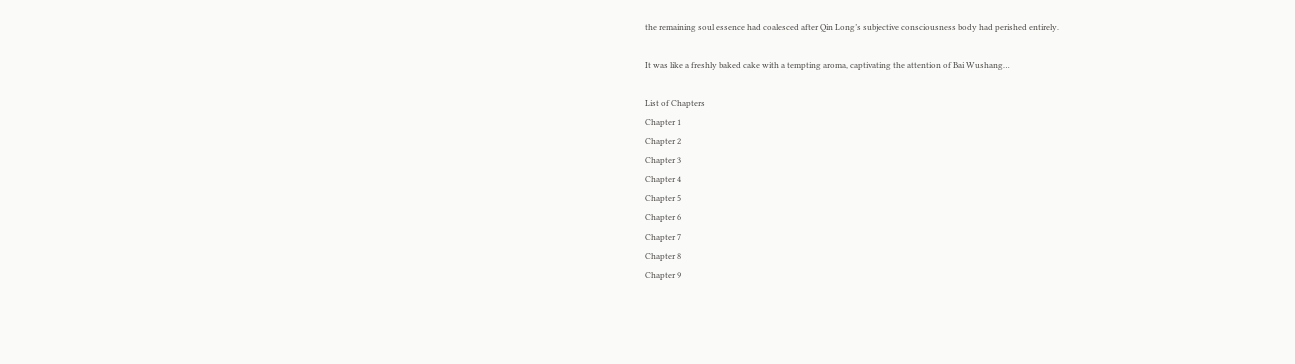the remaining soul essence had coalesced after Qin Long’s subjective consciousness body had perished entirely.

It was like a freshly baked cake with a tempting aroma, captivating the attention of Bai Wushang…

List of Chapters
Chapter 1
Chapter 2
Chapter 3
Chapter 4
Chapter 5
Chapter 6
Chapter 7
Chapter 8
Chapter 9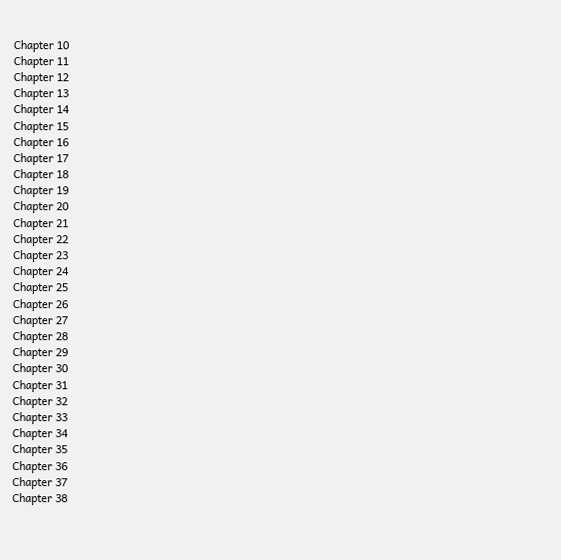Chapter 10
Chapter 11
Chapter 12
Chapter 13
Chapter 14
Chapter 15
Chapter 16
Chapter 17
Chapter 18
Chapter 19
Chapter 20
Chapter 21
Chapter 22
Chapter 23
Chapter 24
Chapter 25
Chapter 26
Chapter 27
Chapter 28
Chapter 29
Chapter 30
Chapter 31
Chapter 32
Chapter 33
Chapter 34
Chapter 35
Chapter 36
Chapter 37
Chapter 38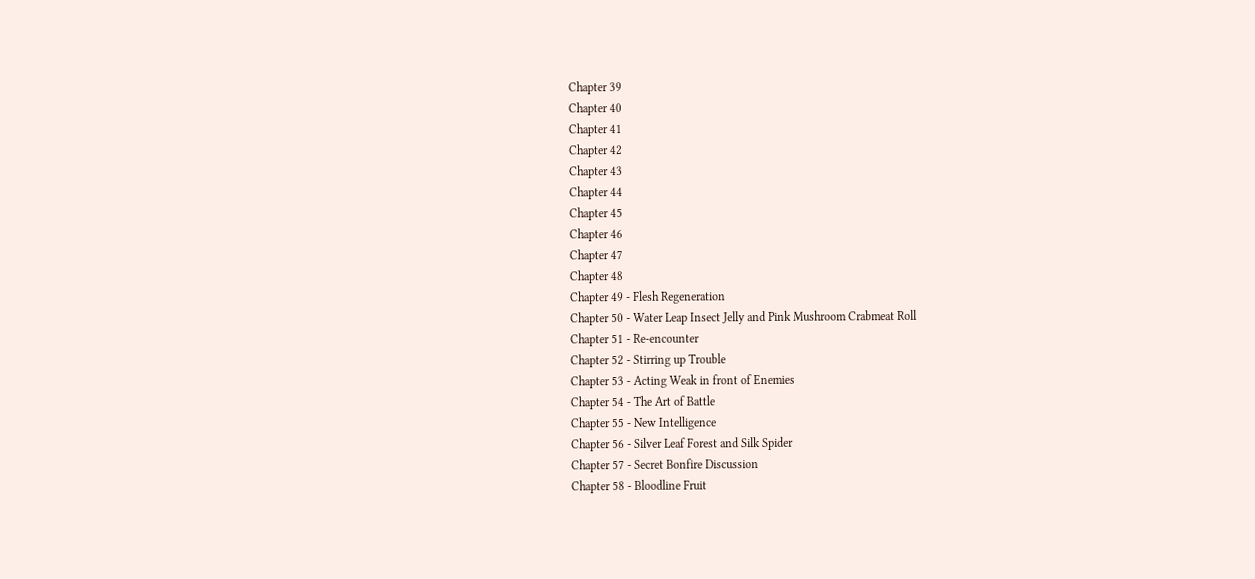Chapter 39
Chapter 40
Chapter 41
Chapter 42
Chapter 43
Chapter 44
Chapter 45
Chapter 46
Chapter 47
Chapter 48
Chapter 49 - Flesh Regeneration
Chapter 50 - Water Leap Insect Jelly and Pink Mushroom Crabmeat Roll
Chapter 51 - Re-encounter
Chapter 52 - Stirring up Trouble
Chapter 53 - Acting Weak in front of Enemies
Chapter 54 - The Art of Battle
Chapter 55 - New Intelligence
Chapter 56 - Silver Leaf Forest and Silk Spider
Chapter 57 - Secret Bonfire Discussion
Chapter 58 - Bloodline Fruit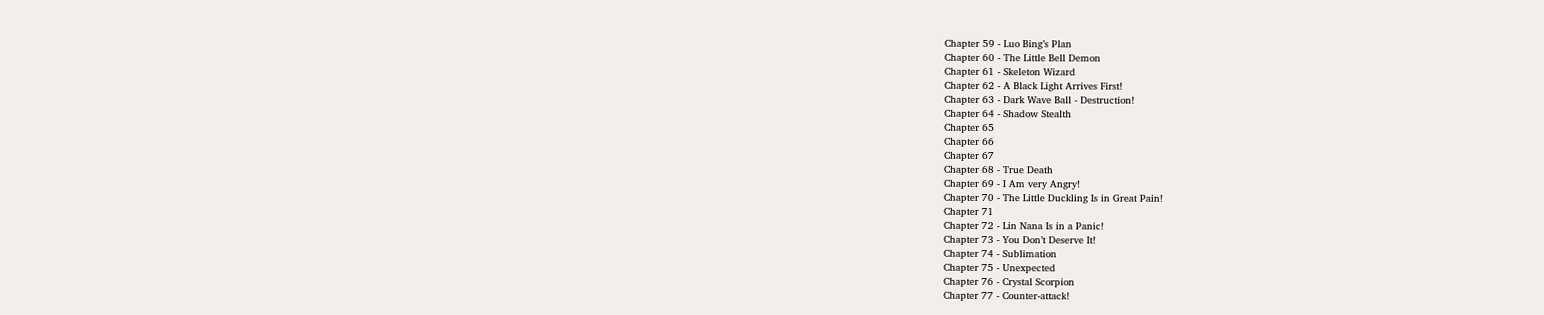Chapter 59 - Luo Bing’s Plan
Chapter 60 - The Little Bell Demon
Chapter 61 - Skeleton Wizard
Chapter 62 - A Black Light Arrives First!
Chapter 63 - Dark Wave Ball - Destruction!
Chapter 64 - Shadow Stealth
Chapter 65
Chapter 66
Chapter 67
Chapter 68 - True Death
Chapter 69 - I Am very Angry!
Chapter 70 - The Little Duckling Is in Great Pain!
Chapter 71
Chapter 72 - Lin Nana Is in a Panic!
Chapter 73 - You Don’t Deserve It!
Chapter 74 - Sublimation
Chapter 75 - Unexpected
Chapter 76 - Crystal Scorpion
Chapter 77 - Counter-attack!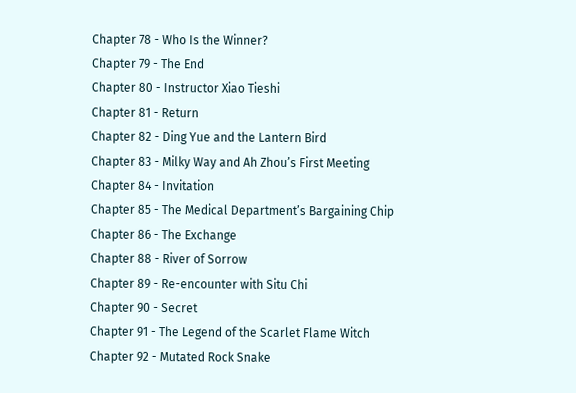Chapter 78 - Who Is the Winner?
Chapter 79 - The End
Chapter 80 - Instructor Xiao Tieshi
Chapter 81 - Return
Chapter 82 - Ding Yue and the Lantern Bird
Chapter 83 - Milky Way and Ah Zhou’s First Meeting
Chapter 84 - Invitation
Chapter 85 - The Medical Department’s Bargaining Chip
Chapter 86 - The Exchange
Chapter 88 - River of Sorrow
Chapter 89 - Re-encounter with Situ Chi
Chapter 90 - Secret
Chapter 91 - The Legend of the Scarlet Flame Witch
Chapter 92 - Mutated Rock Snake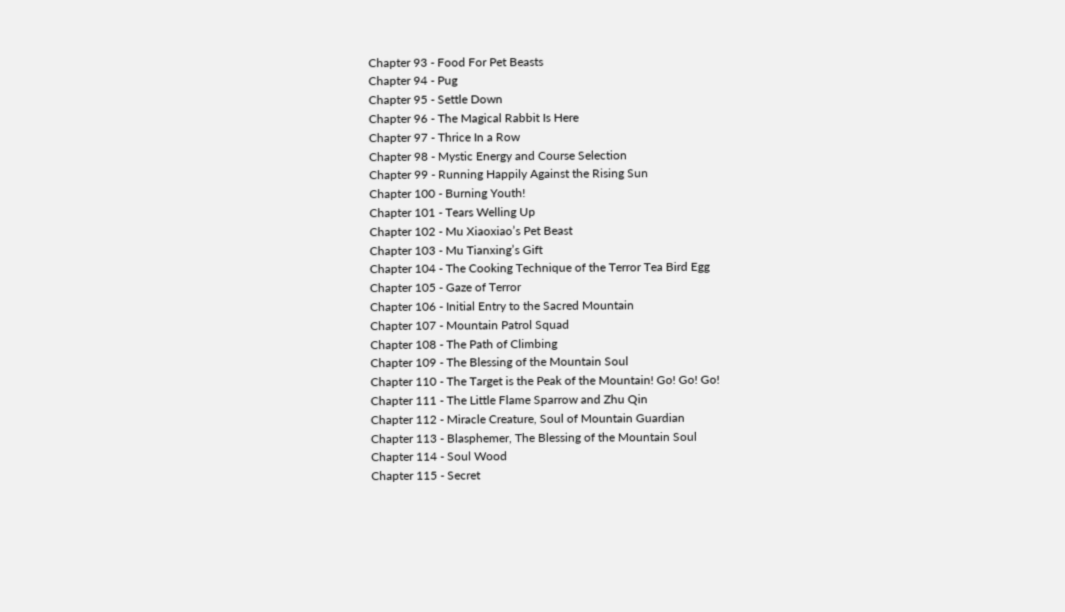Chapter 93 - Food For Pet Beasts
Chapter 94 - Pug
Chapter 95 - Settle Down
Chapter 96 - The Magical Rabbit Is Here
Chapter 97 - Thrice In a Row
Chapter 98 - Mystic Energy and Course Selection
Chapter 99 - Running Happily Against the Rising Sun
Chapter 100 - Burning Youth!
Chapter 101 - Tears Welling Up
Chapter 102 - Mu Xiaoxiao’s Pet Beast
Chapter 103 - Mu Tianxing’s Gift
Chapter 104 - The Cooking Technique of the Terror Tea Bird Egg
Chapter 105 - Gaze of Terror
Chapter 106 - Initial Entry to the Sacred Mountain
Chapter 107 - Mountain Patrol Squad
Chapter 108 - The Path of Climbing
Chapter 109 - The Blessing of the Mountain Soul
Chapter 110 - The Target is the Peak of the Mountain! Go! Go! Go!
Chapter 111 - The Little Flame Sparrow and Zhu Qin
Chapter 112 - Miracle Creature, Soul of Mountain Guardian
Chapter 113 - Blasphemer, The Blessing of the Mountain Soul
Chapter 114 - Soul Wood
Chapter 115 - Secret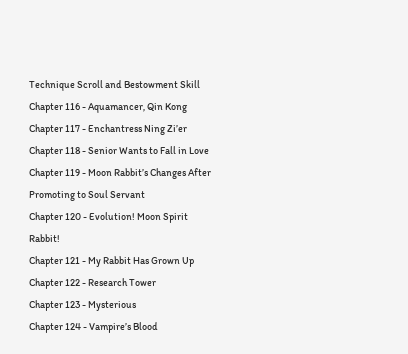Technique Scroll and Bestowment Skill
Chapter 116 - Aquamancer, Qin Kong
Chapter 117 - Enchantress Ning Zi’er
Chapter 118 - Senior Wants to Fall in Love
Chapter 119 - Moon Rabbit’s Changes After Promoting to Soul Servant
Chapter 120 - Evolution! Moon Spirit Rabbit!
Chapter 121 - My Rabbit Has Grown Up
Chapter 122 - Research Tower
Chapter 123 - Mysterious
Chapter 124 - Vampire’s Blood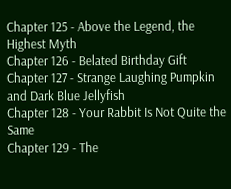Chapter 125 - Above the Legend, the Highest Myth
Chapter 126 - Belated Birthday Gift
Chapter 127 - Strange Laughing Pumpkin and Dark Blue Jellyfish
Chapter 128 - Your Rabbit Is Not Quite the Same
Chapter 129 - The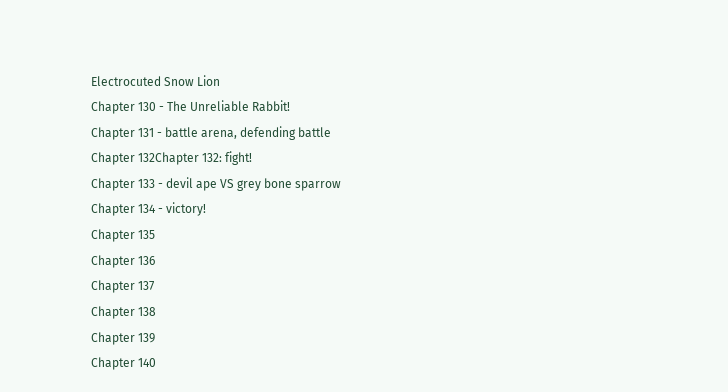Electrocuted Snow Lion
Chapter 130 - The Unreliable Rabbit!
Chapter 131 - battle arena, defending battle
Chapter 132Chapter 132: fight!
Chapter 133 - devil ape VS grey bone sparrow
Chapter 134 - victory!
Chapter 135
Chapter 136
Chapter 137
Chapter 138
Chapter 139
Chapter 140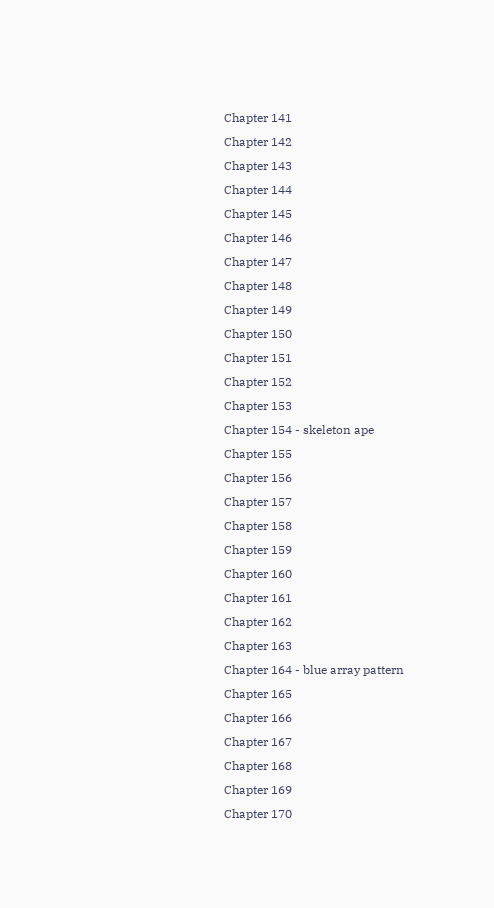Chapter 141
Chapter 142
Chapter 143
Chapter 144
Chapter 145
Chapter 146
Chapter 147
Chapter 148
Chapter 149
Chapter 150
Chapter 151
Chapter 152
Chapter 153
Chapter 154 - skeleton ape
Chapter 155
Chapter 156
Chapter 157
Chapter 158
Chapter 159
Chapter 160
Chapter 161
Chapter 162
Chapter 163
Chapter 164 - blue array pattern
Chapter 165
Chapter 166
Chapter 167
Chapter 168
Chapter 169
Chapter 170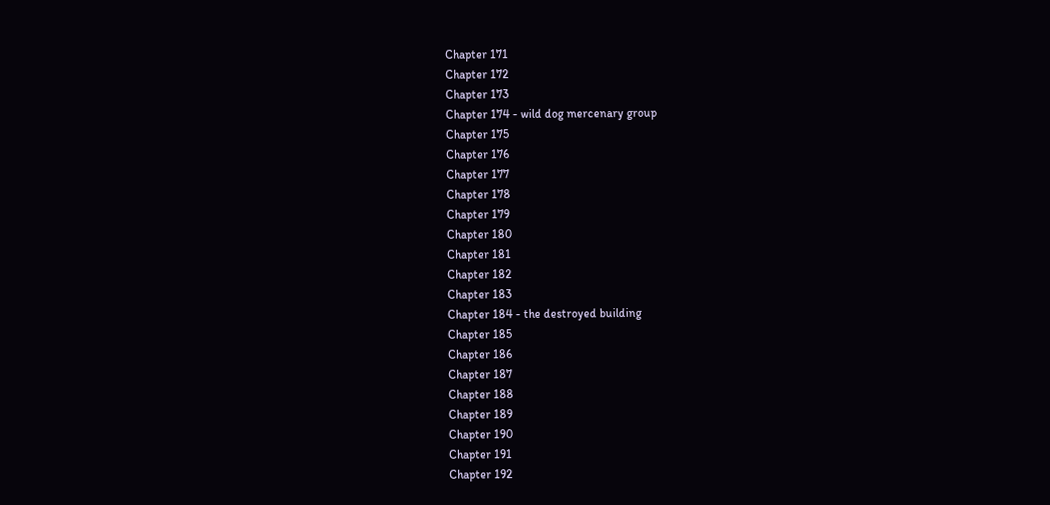Chapter 171
Chapter 172
Chapter 173
Chapter 174 - wild dog mercenary group
Chapter 175
Chapter 176
Chapter 177
Chapter 178
Chapter 179
Chapter 180
Chapter 181
Chapter 182
Chapter 183
Chapter 184 - the destroyed building
Chapter 185
Chapter 186
Chapter 187
Chapter 188
Chapter 189
Chapter 190
Chapter 191
Chapter 192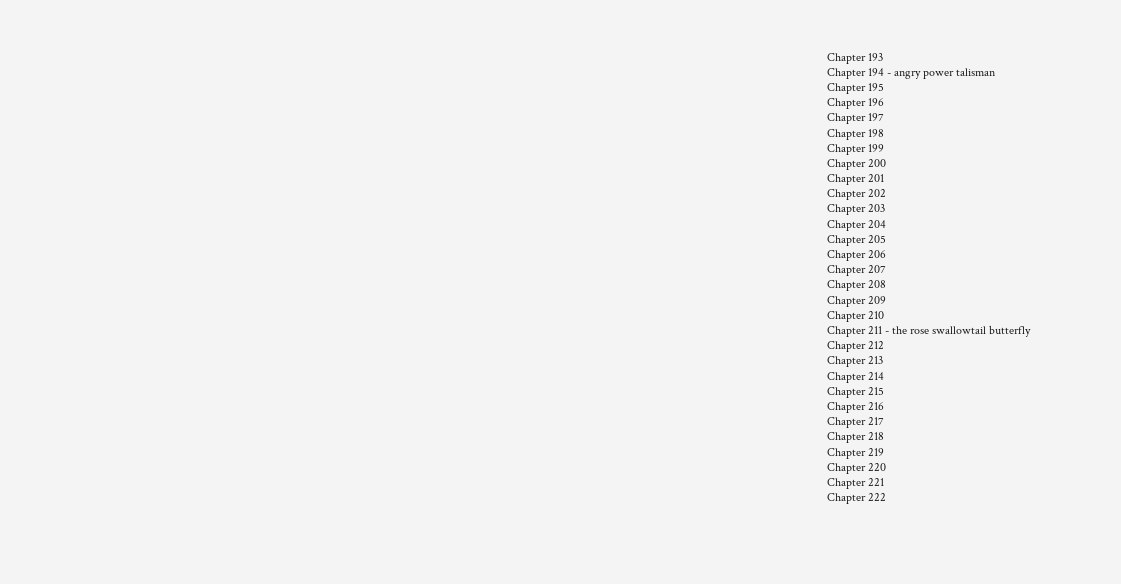Chapter 193
Chapter 194 - angry power talisman
Chapter 195
Chapter 196
Chapter 197
Chapter 198
Chapter 199
Chapter 200
Chapter 201
Chapter 202
Chapter 203
Chapter 204
Chapter 205
Chapter 206
Chapter 207
Chapter 208
Chapter 209
Chapter 210
Chapter 211 - the rose swallowtail butterfly
Chapter 212
Chapter 213
Chapter 214
Chapter 215
Chapter 216
Chapter 217
Chapter 218
Chapter 219
Chapter 220
Chapter 221
Chapter 222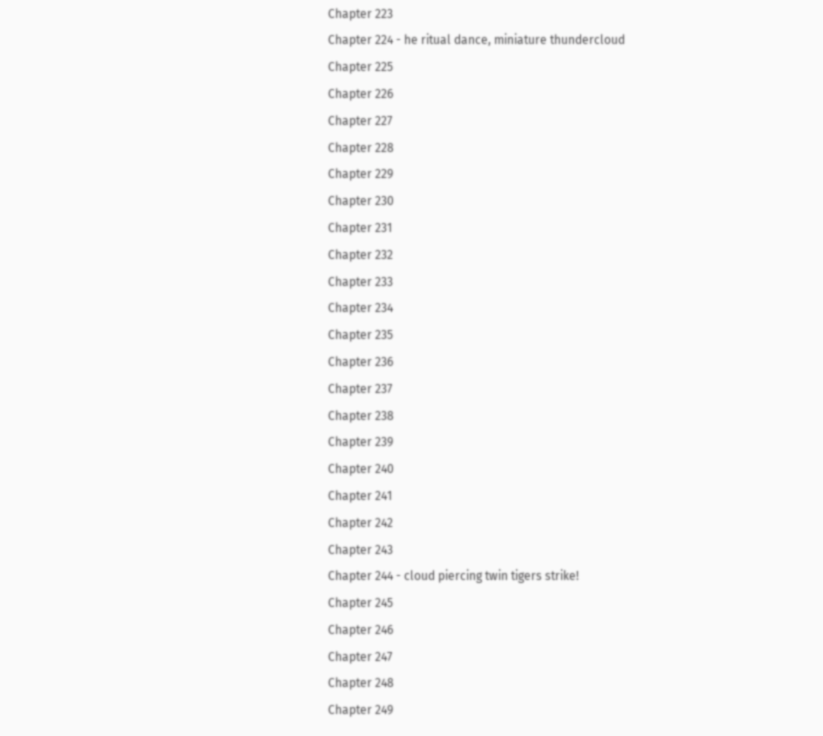Chapter 223
Chapter 224 - he ritual dance, miniature thundercloud
Chapter 225
Chapter 226
Chapter 227
Chapter 228
Chapter 229
Chapter 230
Chapter 231
Chapter 232
Chapter 233
Chapter 234
Chapter 235
Chapter 236
Chapter 237
Chapter 238
Chapter 239
Chapter 240
Chapter 241
Chapter 242
Chapter 243
Chapter 244 - cloud piercing twin tigers strike!
Chapter 245
Chapter 246
Chapter 247
Chapter 248
Chapter 249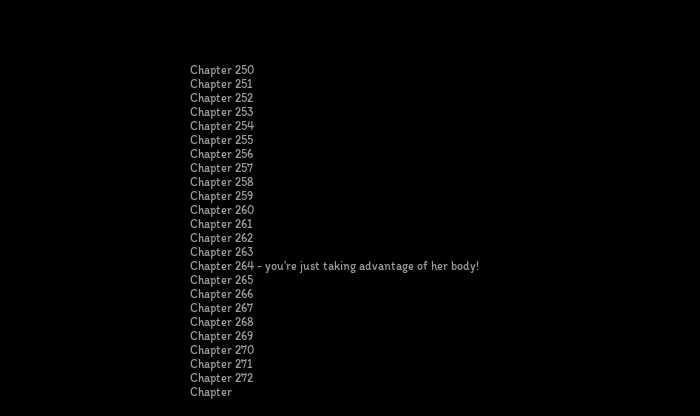Chapter 250
Chapter 251
Chapter 252
Chapter 253
Chapter 254
Chapter 255
Chapter 256
Chapter 257
Chapter 258
Chapter 259
Chapter 260
Chapter 261
Chapter 262
Chapter 263
Chapter 264 - you’re just taking advantage of her body!
Chapter 265
Chapter 266
Chapter 267
Chapter 268
Chapter 269
Chapter 270
Chapter 271
Chapter 272
Chapter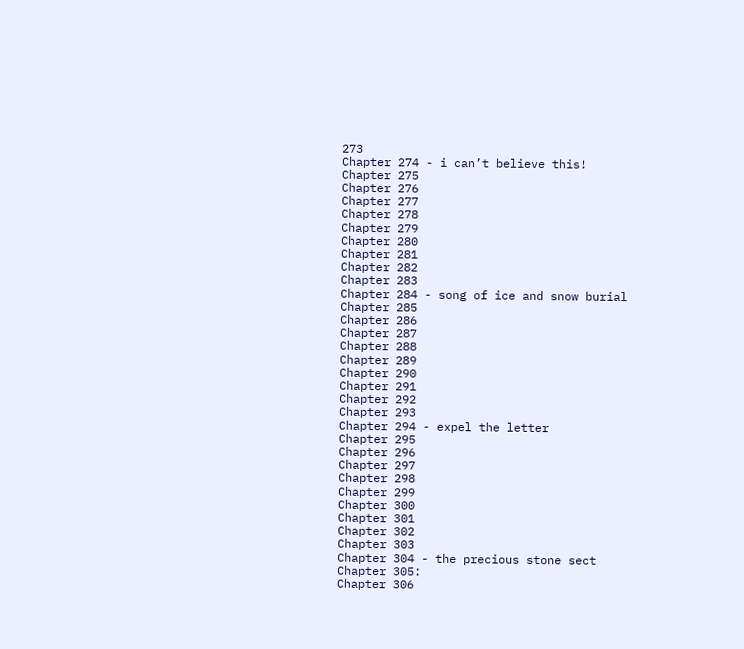273
Chapter 274 - i can’t believe this!
Chapter 275
Chapter 276
Chapter 277
Chapter 278
Chapter 279
Chapter 280
Chapter 281
Chapter 282
Chapter 283
Chapter 284 - song of ice and snow burial
Chapter 285
Chapter 286
Chapter 287
Chapter 288
Chapter 289
Chapter 290
Chapter 291
Chapter 292
Chapter 293
Chapter 294 - expel the letter
Chapter 295
Chapter 296
Chapter 297
Chapter 298
Chapter 299
Chapter 300
Chapter 301
Chapter 302
Chapter 303
Chapter 304 - the precious stone sect
Chapter 305:
Chapter 306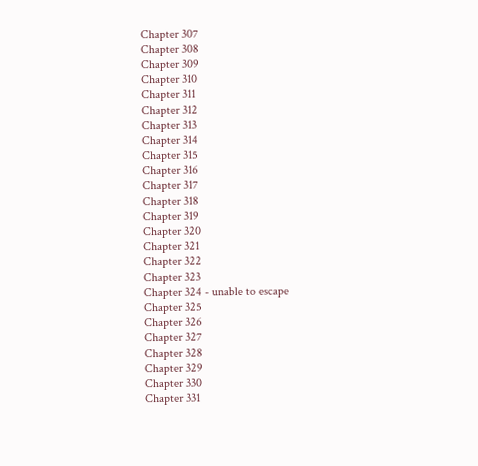Chapter 307
Chapter 308
Chapter 309
Chapter 310
Chapter 311
Chapter 312
Chapter 313
Chapter 314
Chapter 315
Chapter 316
Chapter 317
Chapter 318
Chapter 319
Chapter 320
Chapter 321
Chapter 322
Chapter 323
Chapter 324 - unable to escape
Chapter 325
Chapter 326
Chapter 327
Chapter 328
Chapter 329
Chapter 330
Chapter 331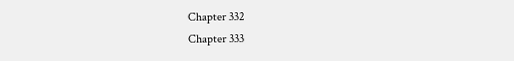Chapter 332
Chapter 333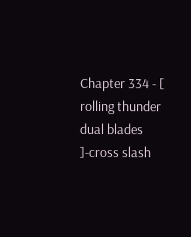Chapter 334 - [ rolling thunder dual blades ]-cross slash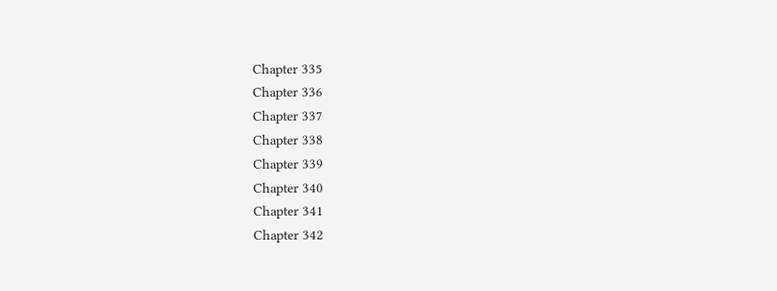Chapter 335
Chapter 336
Chapter 337
Chapter 338
Chapter 339
Chapter 340
Chapter 341
Chapter 342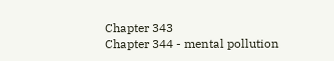Chapter 343
Chapter 344 - mental pollution